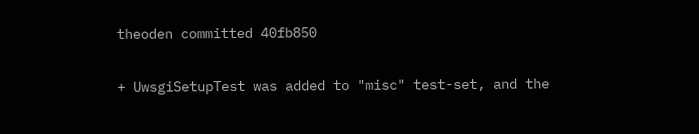theoden committed 40fb850

+ UwsgiSetupTest was added to "misc" test-set, and the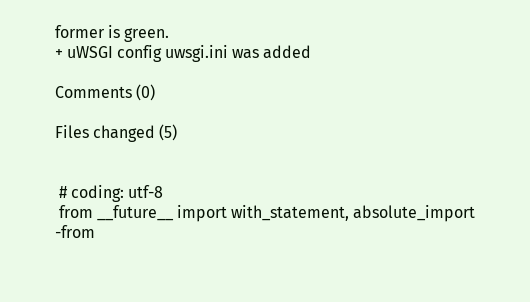former is green.
+ uWSGI config uwsgi.ini was added

Comments (0)

Files changed (5)


 # coding: utf-8
 from __future__ import with_statement, absolute_import
-from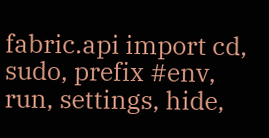fabric.api import cd, sudo, prefix #env, run, settings, hide,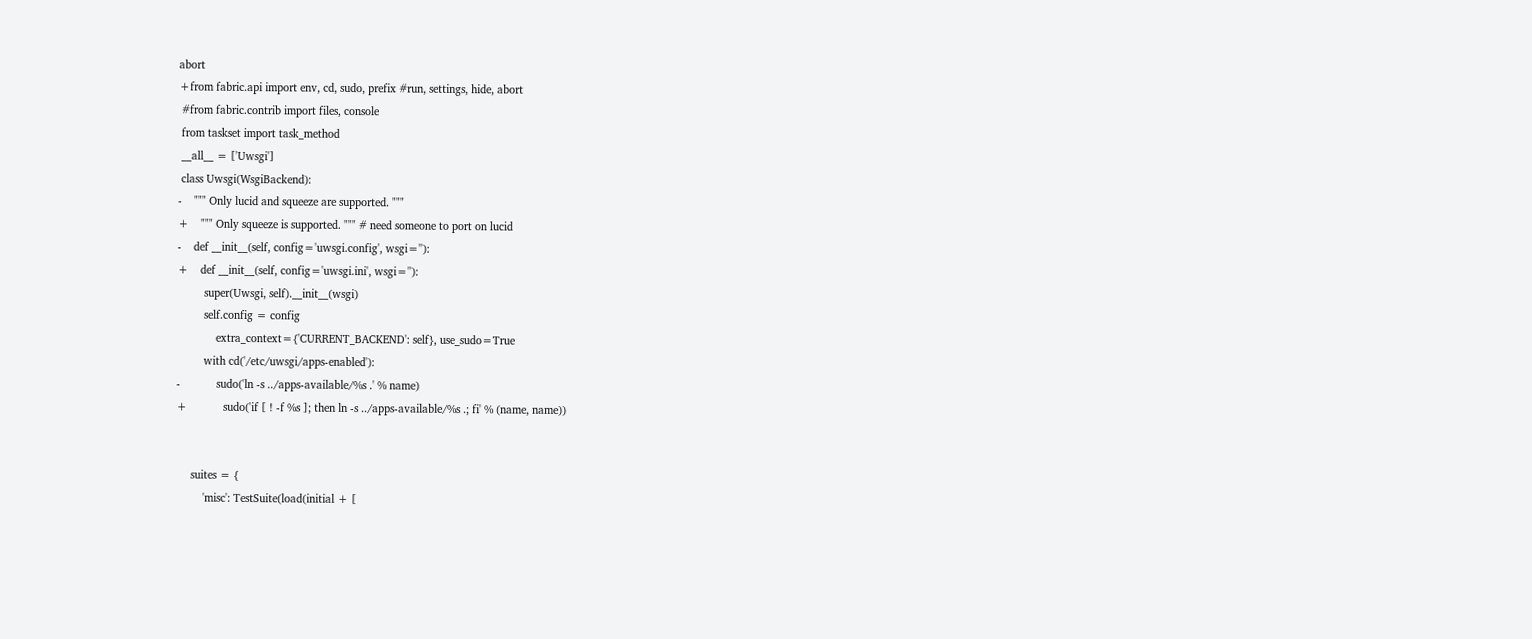abort
+from fabric.api import env, cd, sudo, prefix #run, settings, hide, abort
 #from fabric.contrib import files, console
 from taskset import task_method
 __all__ = ['Uwsgi']
 class Uwsgi(WsgiBackend):
-    """ Only lucid and squeeze are supported. """
+    """ Only squeeze is supported. """ # need someone to port on lucid
-    def __init__(self, config='uwsgi.config', wsgi=''):
+    def __init__(self, config='uwsgi.ini', wsgi=''):
         super(Uwsgi, self).__init__(wsgi)
         self.config = config
             extra_context={'CURRENT_BACKEND': self}, use_sudo=True
         with cd('/etc/uwsgi/apps-enabled'):
-            sudo('ln -s ../apps-available/%s .' % name)
+            sudo('if [ ! -f %s ]; then ln -s ../apps-available/%s .; fi' % (name, name))


     suites = {
         'misc': TestSuite(load(initial + [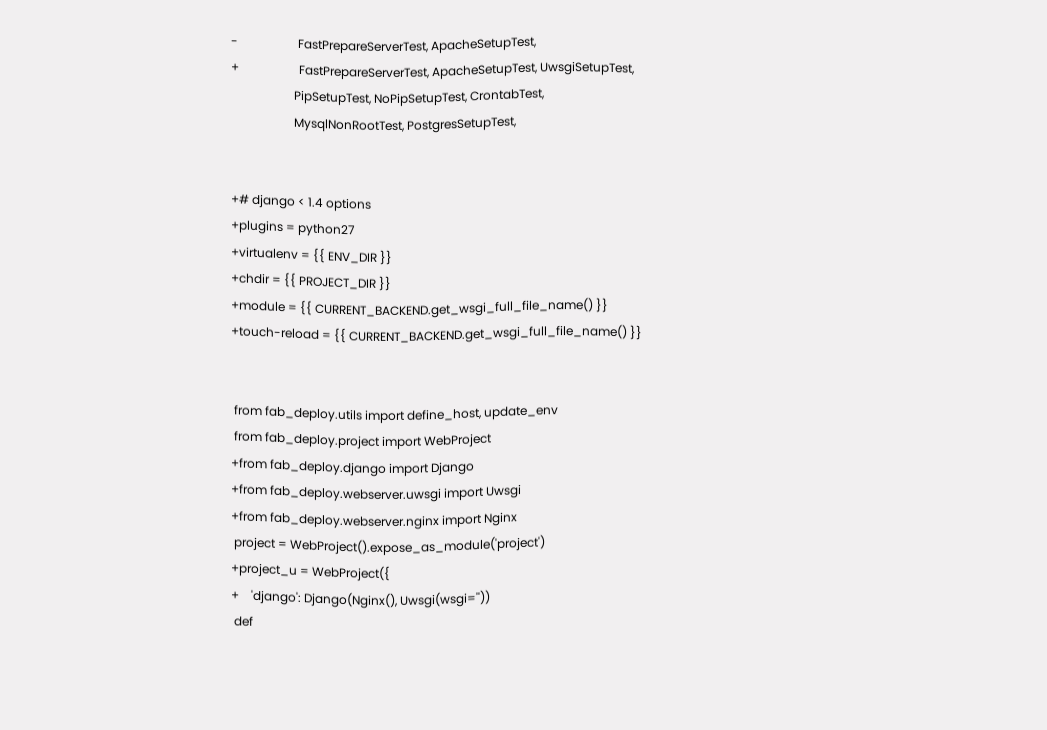-                    FastPrepareServerTest, ApacheSetupTest,
+                    FastPrepareServerTest, ApacheSetupTest, UwsgiSetupTest,
                     PipSetupTest, NoPipSetupTest, CrontabTest,
                     MysqlNonRootTest, PostgresSetupTest,


+# django < 1.4 options
+plugins = python27
+virtualenv = {{ ENV_DIR }}
+chdir = {{ PROJECT_DIR }}
+module = {{ CURRENT_BACKEND.get_wsgi_full_file_name() }}
+touch-reload = {{ CURRENT_BACKEND.get_wsgi_full_file_name() }}


 from fab_deploy.utils import define_host, update_env
 from fab_deploy.project import WebProject
+from fab_deploy.django import Django
+from fab_deploy.webserver.uwsgi import Uwsgi
+from fab_deploy.webserver.nginx import Nginx
 project = WebProject().expose_as_module('project')
+project_u = WebProject({
+    'django': Django(Nginx(), Uwsgi(wsgi=''))
 def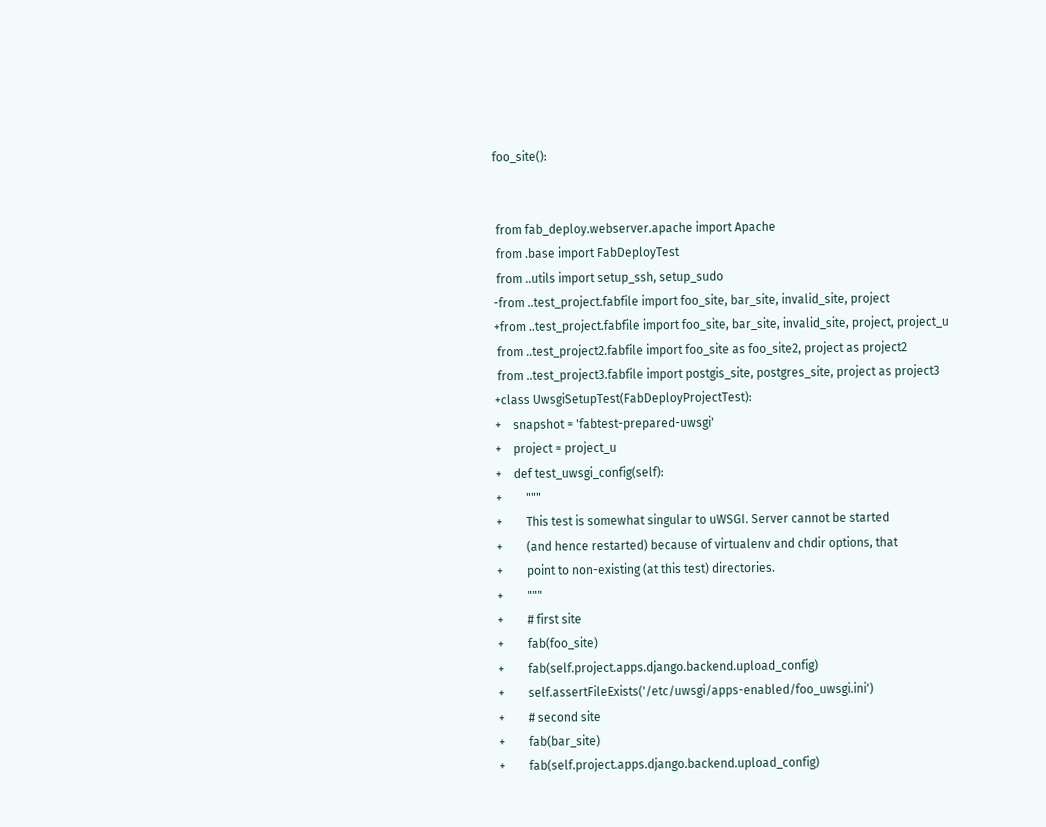foo_site():


 from fab_deploy.webserver.apache import Apache
 from .base import FabDeployTest
 from ..utils import setup_ssh, setup_sudo
-from ..test_project.fabfile import foo_site, bar_site, invalid_site, project
+from ..test_project.fabfile import foo_site, bar_site, invalid_site, project, project_u
 from ..test_project2.fabfile import foo_site as foo_site2, project as project2
 from ..test_project3.fabfile import postgis_site, postgres_site, project as project3
+class UwsgiSetupTest(FabDeployProjectTest):
+    snapshot = 'fabtest-prepared-uwsgi'
+    project = project_u
+    def test_uwsgi_config(self):
+        """
+        This test is somewhat singular to uWSGI. Server cannot be started
+        (and hence restarted) because of virtualenv and chdir options, that
+        point to non-existing (at this test) directories.
+        """
+        # first site
+        fab(foo_site)
+        fab(self.project.apps.django.backend.upload_config)
+        self.assertFileExists('/etc/uwsgi/apps-enabled/foo_uwsgi.ini')
+        # second site
+        fab(bar_site)
+        fab(self.project.apps.django.backend.upload_config)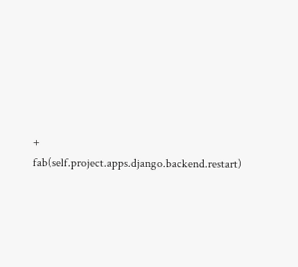+        fab(self.project.apps.django.backend.restart)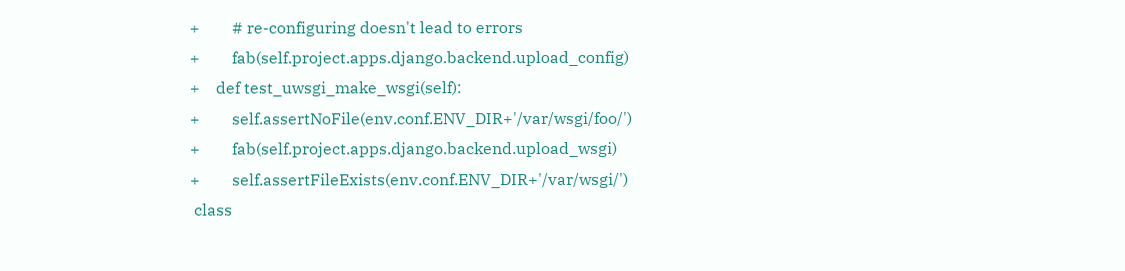+        # re-configuring doesn't lead to errors
+        fab(self.project.apps.django.backend.upload_config)
+    def test_uwsgi_make_wsgi(self):
+        self.assertNoFile(env.conf.ENV_DIR+'/var/wsgi/foo/')
+        fab(self.project.apps.django.backend.upload_wsgi)
+        self.assertFileExists(env.conf.ENV_DIR+'/var/wsgi/')
 class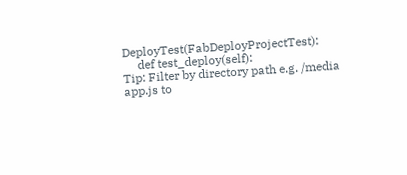DeployTest(FabDeployProjectTest):
     def test_deploy(self):
Tip: Filter by directory path e.g. /media app.js to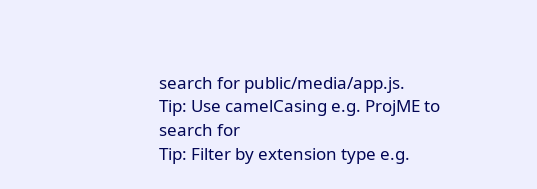search for public/media/app.js.
Tip: Use camelCasing e.g. ProjME to search for
Tip: Filter by extension type e.g.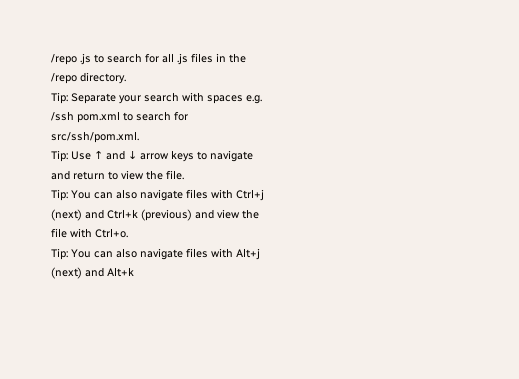/repo .js to search for all .js files in the /repo directory.
Tip: Separate your search with spaces e.g. /ssh pom.xml to search for src/ssh/pom.xml.
Tip: Use ↑ and ↓ arrow keys to navigate and return to view the file.
Tip: You can also navigate files with Ctrl+j (next) and Ctrl+k (previous) and view the file with Ctrl+o.
Tip: You can also navigate files with Alt+j (next) and Alt+k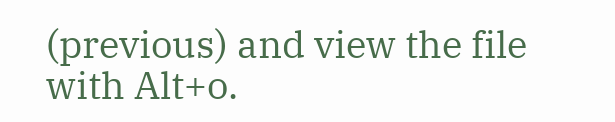(previous) and view the file with Alt+o.